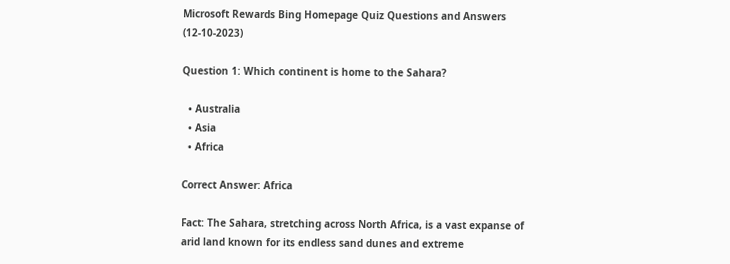Microsoft Rewards Bing Homepage Quiz Questions and Answers (12-10-2023)

Question 1: Which continent is home to the Sahara?

  • Australia
  • Asia
  • Africa

Correct Answer: Africa

Fact: The Sahara, stretching across North Africa, is a vast expanse of arid land known for its endless sand dunes and extreme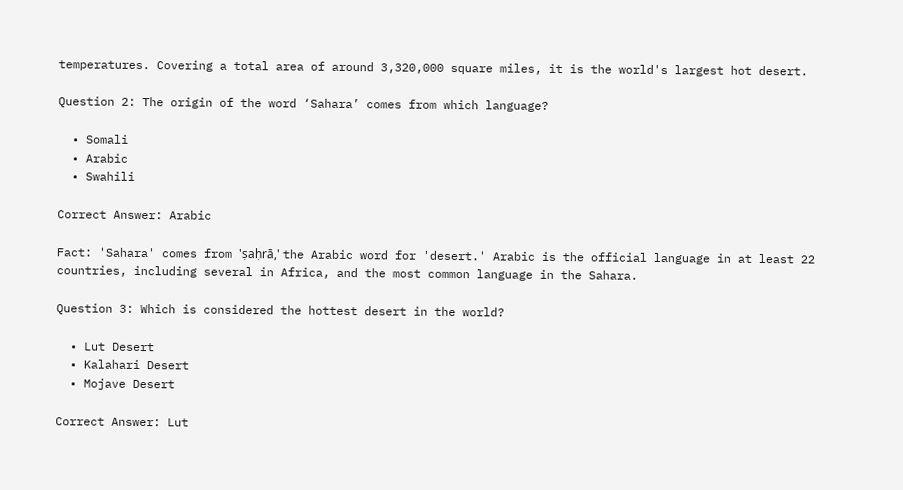temperatures. Covering a total area of around 3,320,000 square miles, it is the world's largest hot desert.

Question 2: The origin of the word ‘Sahara’ comes from which language?

  • Somali
  • Arabic
  • Swahili

Correct Answer: Arabic

Fact: 'Sahara' comes from 'ṣaḥrā,' the Arabic word for 'desert.' Arabic is the official language in at least 22 countries, including several in Africa, and the most common language in the Sahara.

Question 3: Which is considered the hottest desert in the world?

  • Lut Desert
  • Kalahari Desert
  • Mojave Desert

Correct Answer: Lut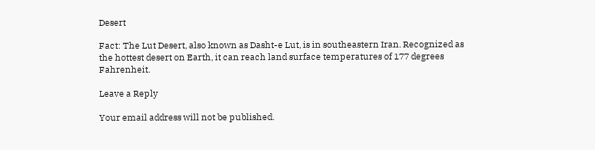Desert

Fact: The Lut Desert, also known as Dasht-e Lut, is in southeastern Iran. Recognized as the hottest desert on Earth, it can reach land surface temperatures of 177 degrees Fahrenheit.

Leave a Reply

Your email address will not be published.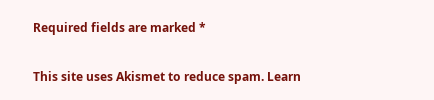Required fields are marked *

This site uses Akismet to reduce spam. Learn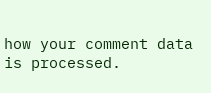how your comment data is processed.